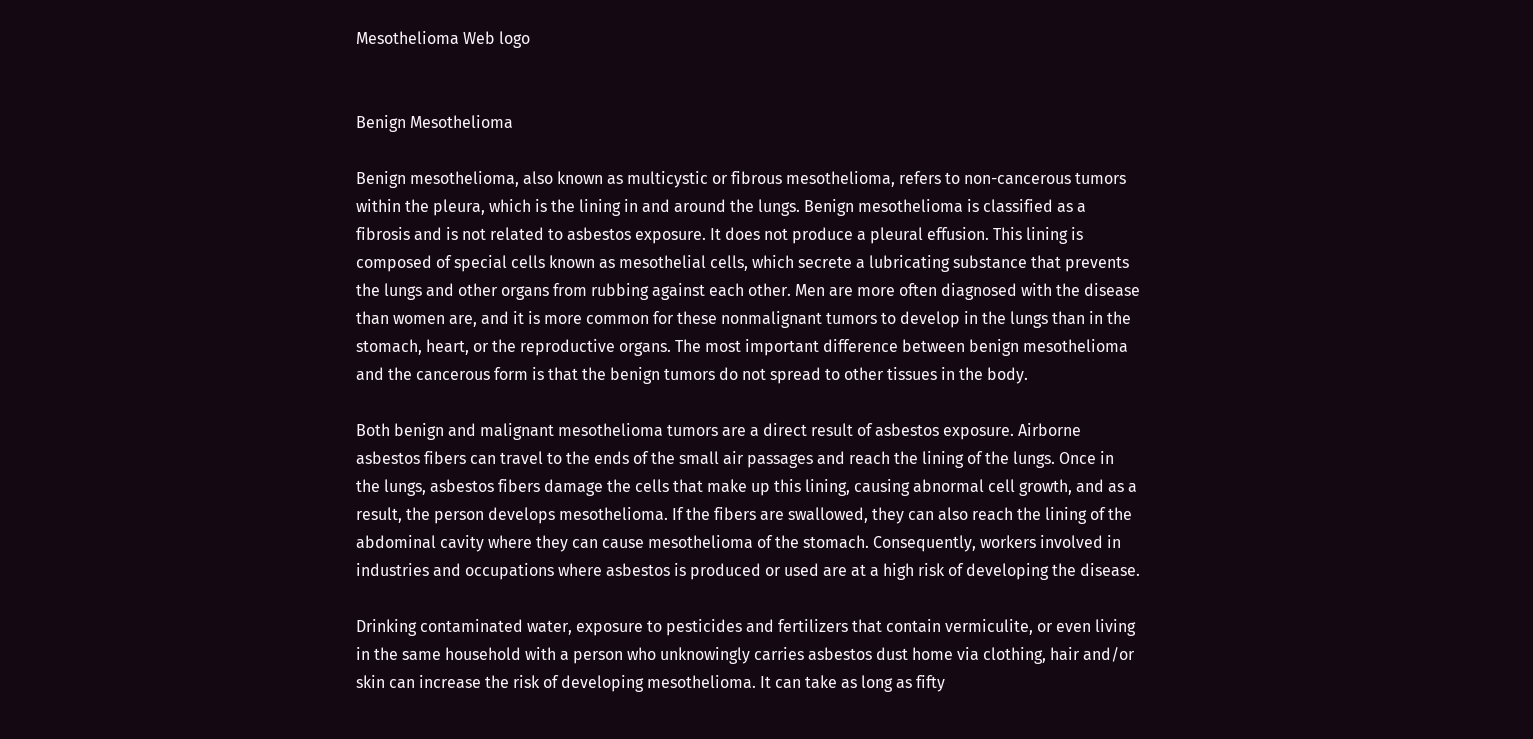Mesothelioma Web logo


Benign Mesothelioma

Benign mesothelioma, also known as multicystic or fibrous mesothelioma, refers to non-cancerous tumors within the pleura, which is the lining in and around the lungs. Benign mesothelioma is classified as a fibrosis and is not related to asbestos exposure. It does not produce a pleural effusion. This lining is composed of special cells known as mesothelial cells, which secrete a lubricating substance that prevents the lungs and other organs from rubbing against each other. Men are more often diagnosed with the disease than women are, and it is more common for these nonmalignant tumors to develop in the lungs than in the stomach, heart, or the reproductive organs. The most important difference between benign mesothelioma and the cancerous form is that the benign tumors do not spread to other tissues in the body.

Both benign and malignant mesothelioma tumors are a direct result of asbestos exposure. Airborne asbestos fibers can travel to the ends of the small air passages and reach the lining of the lungs. Once in the lungs, asbestos fibers damage the cells that make up this lining, causing abnormal cell growth, and as a result, the person develops mesothelioma. If the fibers are swallowed, they can also reach the lining of the abdominal cavity where they can cause mesothelioma of the stomach. Consequently, workers involved in industries and occupations where asbestos is produced or used are at a high risk of developing the disease.

Drinking contaminated water, exposure to pesticides and fertilizers that contain vermiculite, or even living in the same household with a person who unknowingly carries asbestos dust home via clothing, hair and/or skin can increase the risk of developing mesothelioma. It can take as long as fifty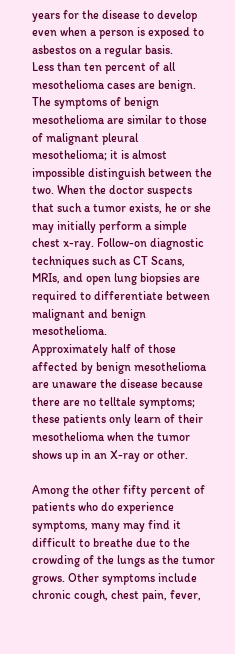years for the disease to develop even when a person is exposed to asbestos on a regular basis.
Less than ten percent of all mesothelioma cases are benign. The symptoms of benign mesothelioma are similar to those of malignant pleural mesothelioma; it is almost impossible distinguish between the two. When the doctor suspects that such a tumor exists, he or she may initially perform a simple chest x-ray. Follow-on diagnostic techniques such as CT Scans, MRIs, and open lung biopsies are required to differentiate between malignant and benign mesothelioma.
Approximately half of those affected by benign mesothelioma are unaware the disease because there are no telltale symptoms; these patients only learn of their mesothelioma when the tumor shows up in an X-ray or other.

Among the other fifty percent of patients who do experience symptoms, many may find it difficult to breathe due to the crowding of the lungs as the tumor grows. Other symptoms include chronic cough, chest pain, fever,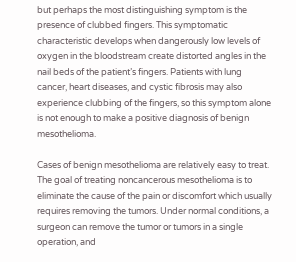but perhaps the most distinguishing symptom is the presence of clubbed fingers. This symptomatic characteristic develops when dangerously low levels of oxygen in the bloodstream create distorted angles in the nail beds of the patient’s fingers. Patients with lung cancer, heart diseases, and cystic fibrosis may also experience clubbing of the fingers, so this symptom alone is not enough to make a positive diagnosis of benign mesothelioma.

Cases of benign mesothelioma are relatively easy to treat. The goal of treating noncancerous mesothelioma is to eliminate the cause of the pain or discomfort which usually requires removing the tumors. Under normal conditions, a surgeon can remove the tumor or tumors in a single operation, and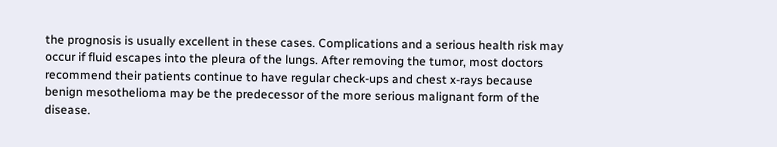the prognosis is usually excellent in these cases. Complications and a serious health risk may occur if fluid escapes into the pleura of the lungs. After removing the tumor, most doctors recommend their patients continue to have regular check-ups and chest x-rays because benign mesothelioma may be the predecessor of the more serious malignant form of the disease.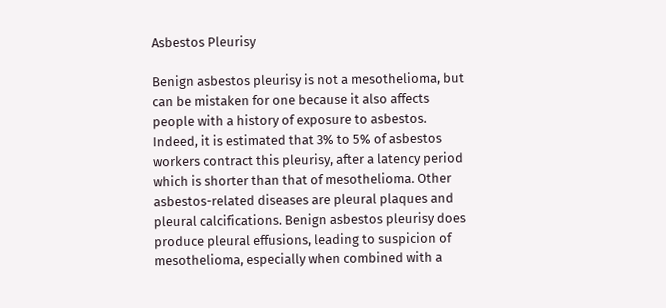Asbestos Pleurisy

Benign asbestos pleurisy is not a mesothelioma, but can be mistaken for one because it also affects people with a history of exposure to asbestos. Indeed, it is estimated that 3% to 5% of asbestos workers contract this pleurisy, after a latency period which is shorter than that of mesothelioma. Other asbestos-related diseases are pleural plaques and pleural calcifications. Benign asbestos pleurisy does produce pleural effusions, leading to suspicion of mesothelioma, especially when combined with a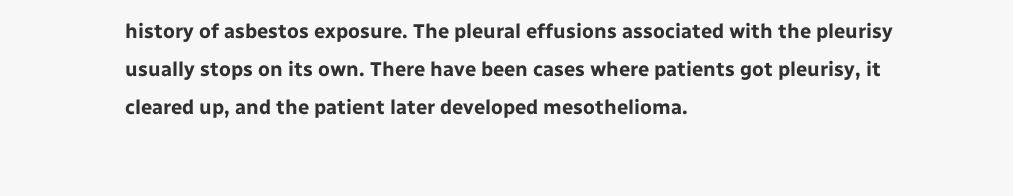history of asbestos exposure. The pleural effusions associated with the pleurisy usually stops on its own. There have been cases where patients got pleurisy, it cleared up, and the patient later developed mesothelioma.